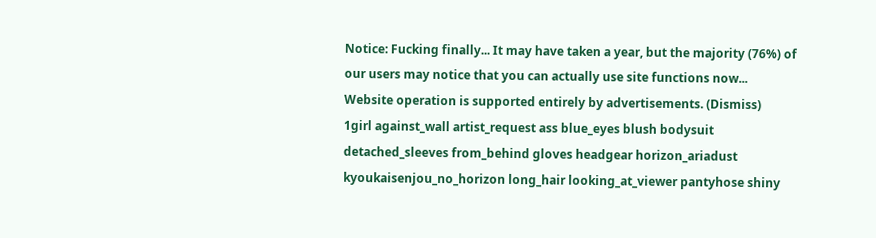Notice: Fucking finally... It may have taken a year, but the majority (76%) of our users may notice that you can actually use site functions now... Website operation is supported entirely by advertisements. (Dismiss)
1girl against_wall artist_request ass blue_eyes blush bodysuit detached_sleeves from_behind gloves headgear horizon_ariadust kyoukaisenjou_no_horizon long_hair looking_at_viewer pantyhose shiny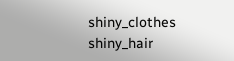shiny_clothes shiny_hair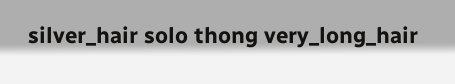silver_hair solo thong very_long_hair